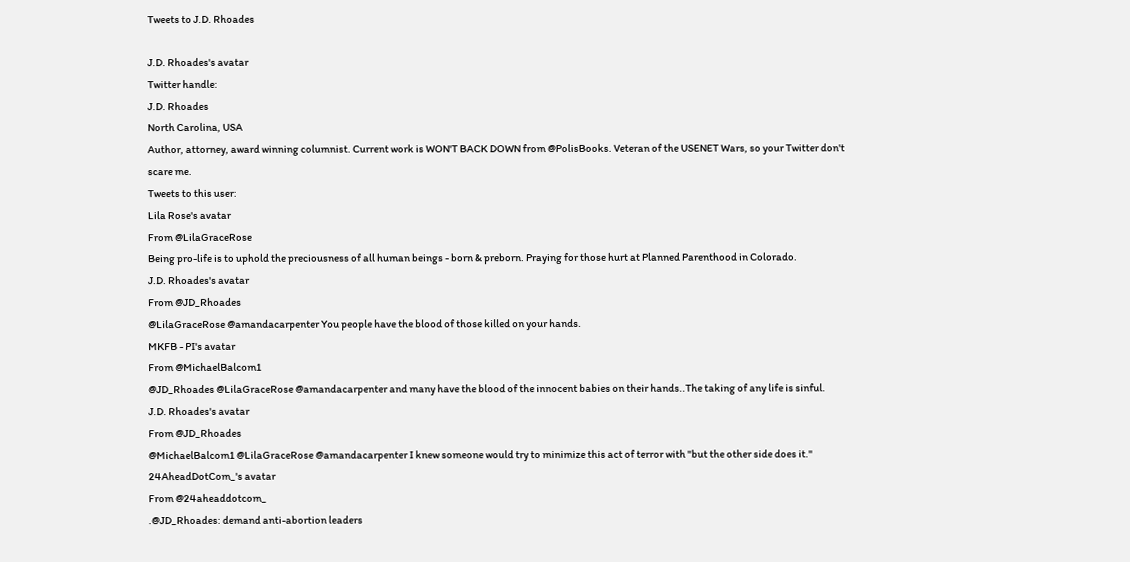Tweets to J.D. Rhoades

J.D. Rhoades's avatar
Twitter handle:
J.D. Rhoades
North Carolina, USA
Author, attorney, award winning columnist. Current work is WON'T BACK DOWN from @PolisBooks. Veteran of the USENET Wars, so your Twitter don't scare me.
Tweets to this user:
Lila Rose's avatar
From @LilaGraceRose
Being pro-life is to uphold the preciousness of all human beings - born & preborn. Praying for those hurt at Planned Parenthood in Colorado.
J.D. Rhoades's avatar
From @JD_Rhoades
@LilaGraceRose @amandacarpenter You people have the blood of those killed on your hands.
MKFB - PI's avatar
From @MichaelBalcom1
@JD_Rhoades @LilaGraceRose @amandacarpenter and many have the blood of the innocent babies on their hands..The taking of any life is sinful.
J.D. Rhoades's avatar
From @JD_Rhoades
@MichaelBalcom1 @LilaGraceRose @amandacarpenter I knew someone would try to minimize this act of terror with "but the other side does it."
24AheadDotCom_'s avatar
From @24aheaddotcom_
.@JD_Rhoades: demand anti-abortion leaders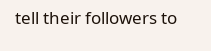tell their followers to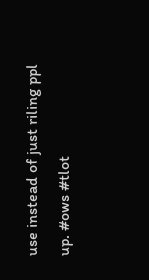use instead of just riling ppl up. #ows #tlot